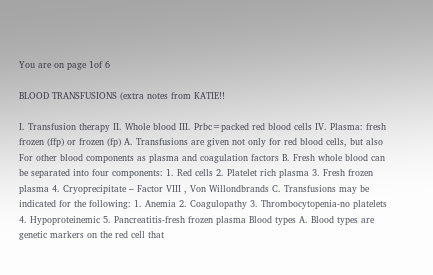You are on page 1of 6

BLOOD TRANSFUSIONS (extra notes from KATIE!!

I. Transfusion therapy II. Whole blood III. Prbc=packed red blood cells IV. Plasma: fresh frozen (ffp) or frozen (fp) A. Transfusions are given not only for red blood cells, but also For other blood components as plasma and coagulation factors B. Fresh whole blood can be separated into four components: 1. Red cells 2. Platelet rich plasma 3. Fresh frozen plasma 4. Cryoprecipitate – Factor VIII , Von Willondbrands C. Transfusions may be indicated for the following: 1. Anemia 2. Coagulopathy 3. Thrombocytopenia-no platelets 4. Hypoproteinemic 5. Pancreatitis-fresh frozen plasma Blood types A. Blood types are genetic markers on the red cell that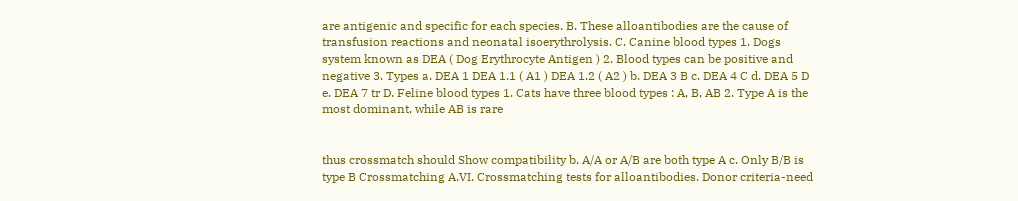are antigenic and specific for each species. B. These alloantibodies are the cause of transfusion reactions and neonatal isoerythrolysis. C. Canine blood types 1. Dogs system known as DEA ( Dog Erythrocyte Antigen ) 2. Blood types can be positive and negative 3. Types a. DEA 1 DEA 1.1 ( A1 ) DEA 1.2 ( A2 ) b. DEA 3 B c. DEA 4 C d. DEA 5 D e. DEA 7 tr D. Feline blood types 1. Cats have three blood types : A, B, AB 2. Type A is the most dominant, while AB is rare


thus crossmatch should Show compatibility b. A/A or A/B are both type A c. Only B/B is type B Crossmatching A.VI. Crossmatching tests for alloantibodies. Donor criteria-need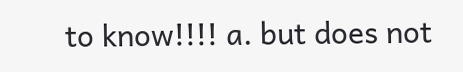to know!!!! a. but does not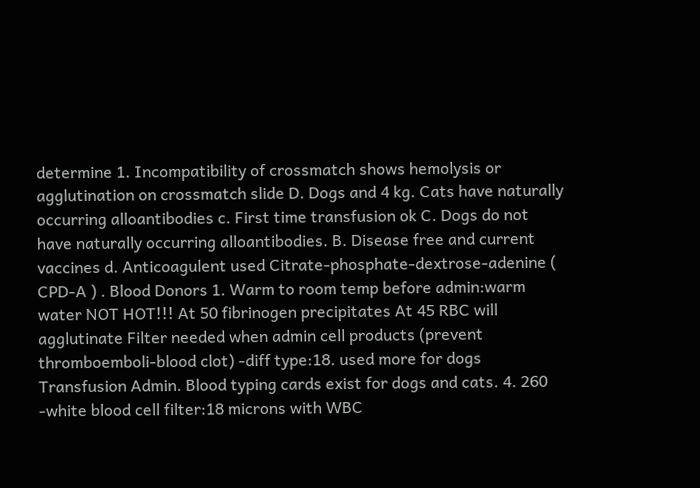determine 1. Incompatibility of crossmatch shows hemolysis or agglutination on crossmatch slide D. Dogs and 4 kg. Cats have naturally occurring alloantibodies c. First time transfusion ok C. Dogs do not have naturally occurring alloantibodies. B. Disease free and current vaccines d. Anticoagulent used Citrate-phosphate-dextrose-adenine ( CPD-A ) . Blood Donors 1. Warm to room temp before admin:warm water NOT HOT!!! At 50 fibrinogen precipitates At 45 RBC will agglutinate Filter needed when admin cell products (prevent thromboemboli-blood clot) -diff type:18. used more for dogs Transfusion Admin. Blood typing cards exist for dogs and cats. 4. 260 -white blood cell filter:18 microns with WBC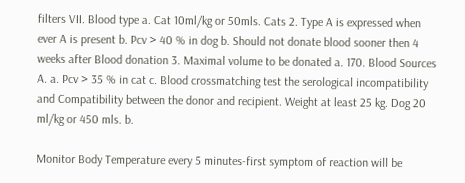filters VII. Blood type a. Cat 10ml/kg or 50mls. Cats 2. Type A is expressed when ever A is present b. Pcv > 40 % in dog b. Should not donate blood sooner then 4 weeks after Blood donation 3. Maximal volume to be donated a. 170. Blood Sources A. a. Pcv > 35 % in cat c. Blood crossmatching test the serological incompatibility and Compatibility between the donor and recipient. Weight at least 25 kg. Dog 20 ml/kg or 450 mls. b.

Monitor Body Temperature every 5 minutes-first symptom of reaction will be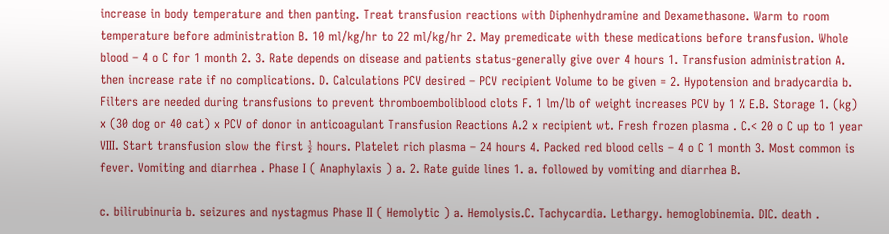increase in body temperature and then panting. Treat transfusion reactions with Diphenhydramine and Dexamethasone. Warm to room temperature before administration B. 10 ml/kg/hr to 22 ml/kg/hr 2. May premedicate with these medications before transfusion. Whole blood – 4 o C for 1 month 2. 3. Rate depends on disease and patients status-generally give over 4 hours 1. Transfusion administration A. then increase rate if no complications. D. Calculations PCV desired – PCV recipient Volume to be given = 2. Hypotension and bradycardia b. Filters are needed during transfusions to prevent thromboemboliblood clots F. 1 lm/lb of weight increases PCV by 1 % E.B. Storage 1. (kg) x (30 dog or 40 cat) x PCV of donor in anticoagulant Transfusion Reactions A.2 x recipient wt. Fresh frozen plasma . C.< 20 o C up to 1 year VIII. Start transfusion slow the first ½ hours. Platelet rich plasma – 24 hours 4. Packed red blood cells – 4 o C 1 month 3. Most common is fever. Vomiting and diarrhea . Phase I ( Anaphylaxis ) a. 2. Rate guide lines 1. a. followed by vomiting and diarrhea B.

c. bilirubinuria b. seizures and nystagmus Phase II ( Hemolytic ) a. Hemolysis.C. Tachycardia. Lethargy. hemoglobinemia. DIC. death .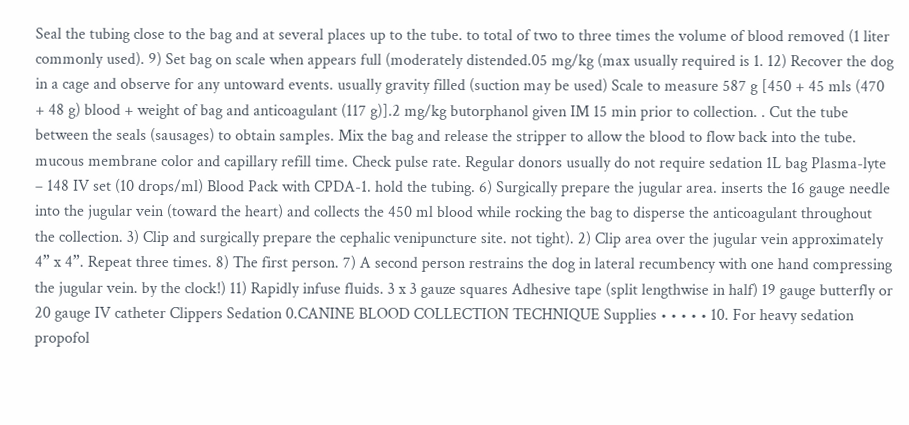Seal the tubing close to the bag and at several places up to the tube. to total of two to three times the volume of blood removed (1 liter commonly used). 9) Set bag on scale when appears full (moderately distended.05 mg/kg (max usually required is 1. 12) Recover the dog in a cage and observe for any untoward events. usually gravity filled (suction may be used) Scale to measure 587 g [450 + 45 mls (470 + 48 g) blood + weight of bag and anticoagulant (117 g)].2 mg/kg butorphanol given IM 15 min prior to collection. . Cut the tube between the seals (sausages) to obtain samples. Mix the bag and release the stripper to allow the blood to flow back into the tube. mucous membrane color and capillary refill time. Check pulse rate. Regular donors usually do not require sedation 1L bag Plasma-lyte – 148 IV set (10 drops/ml) Blood Pack with CPDA-1. hold the tubing. 6) Surgically prepare the jugular area. inserts the 16 gauge needle into the jugular vein (toward the heart) and collects the 450 ml blood while rocking the bag to disperse the anticoagulant throughout the collection. 3) Clip and surgically prepare the cephalic venipuncture site. not tight). 2) Clip area over the jugular vein approximately 4” x 4”. Repeat three times. 8) The first person. 7) A second person restrains the dog in lateral recumbency with one hand compressing the jugular vein. by the clock!) 11) Rapidly infuse fluids. 3 x 3 gauze squares Adhesive tape (split lengthwise in half) 19 gauge butterfly or 20 gauge IV catheter Clippers Sedation 0.CANINE BLOOD COLLECTION TECHNIQUE Supplies • • • • • 10. For heavy sedation propofol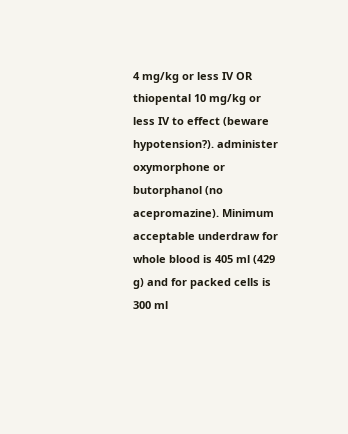4 mg/kg or less IV OR thiopental 10 mg/kg or less IV to effect (beware hypotension?). administer oxymorphone or butorphanol (no acepromazine). Minimum acceptable underdraw for whole blood is 405 ml (429 g) and for packed cells is 300 ml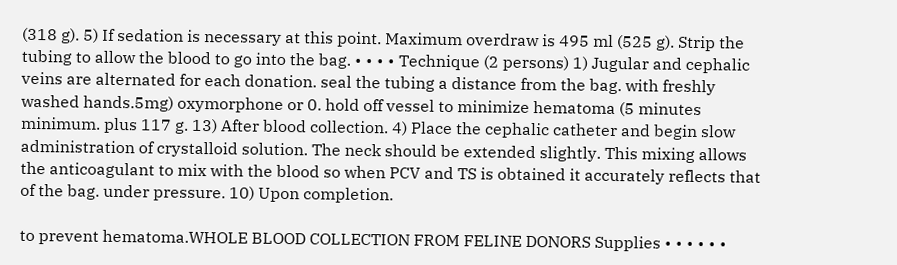(318 g). 5) If sedation is necessary at this point. Maximum overdraw is 495 ml (525 g). Strip the tubing to allow the blood to go into the bag. • • • • Technique (2 persons) 1) Jugular and cephalic veins are alternated for each donation. seal the tubing a distance from the bag. with freshly washed hands.5mg) oxymorphone or 0. hold off vessel to minimize hematoma (5 minutes minimum. plus 117 g. 13) After blood collection. 4) Place the cephalic catheter and begin slow administration of crystalloid solution. The neck should be extended slightly. This mixing allows the anticoagulant to mix with the blood so when PCV and TS is obtained it accurately reflects that of the bag. under pressure. 10) Upon completion.

to prevent hematoma.WHOLE BLOOD COLLECTION FROM FELINE DONORS Supplies • • • • • •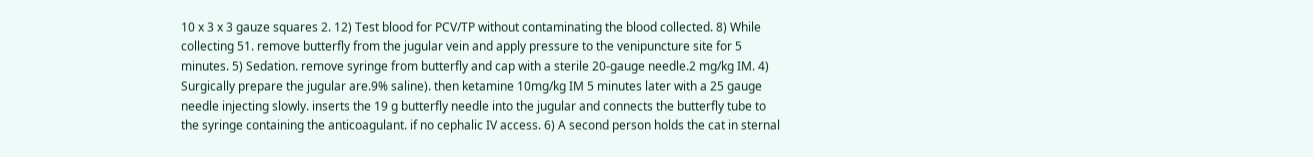10 x 3 x 3 gauze squares 2. 12) Test blood for PCV/TP without contaminating the blood collected. 8) While collecting 51. remove butterfly from the jugular vein and apply pressure to the venipuncture site for 5 minutes. 5) Sedation. remove syringe from butterfly and cap with a sterile 20-gauge needle.2 mg/kg IM. 4) Surgically prepare the jugular are.9% saline). then ketamine 10mg/kg IM 5 minutes later with a 25 gauge needle injecting slowly. inserts the 19 g butterfly needle into the jugular and connects the butterfly tube to the syringe containing the anticoagulant. if no cephalic IV access. 6) A second person holds the cat in sternal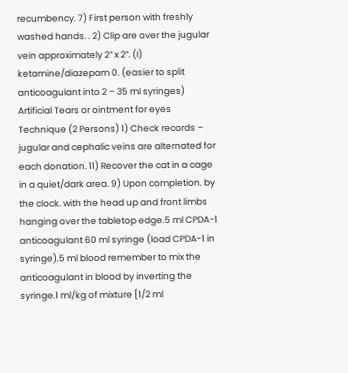recumbency. 7) First person with freshly washed hands. . 2) Clip are over the jugular vein approximately 2” x 2”. (I) ketamine/diazepam 0. (easier to split anticoagulant into 2 – 35 ml syringes) Artificial Tears or ointment for eyes Technique (2 Persons) 1) Check records – jugular and cephalic veins are alternated for each donation. 11) Recover the cat in a cage in a quiet/dark area. 9) Upon completion. by the clock. with the head up and front limbs hanging over the tabletop edge.5 ml CPDA-1 anticoagulant 60 ml syringe (load CPDA-1 in syringe).5 ml blood remember to mix the anticoagulant in blood by inverting the syringe.1 ml/kg of mixture [1/2 ml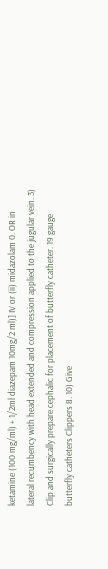ketamine (100 mg/ml) + 1/2ml diazepam 10mg/2 ml)] IV or (ii) midazolam 0. OR in lateral recumbency with head extended and compression applied to the jugular vein. 3) Clip and surgically prepare cephalic for placement of butterfly catheter. 19 gauge butterfly catheters Clippers 8. 10) Give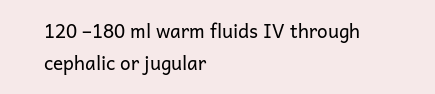120 –180 ml warm fluids IV through cephalic or jugular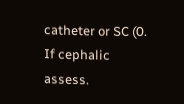catheter or SC (0. If cephalic assess.